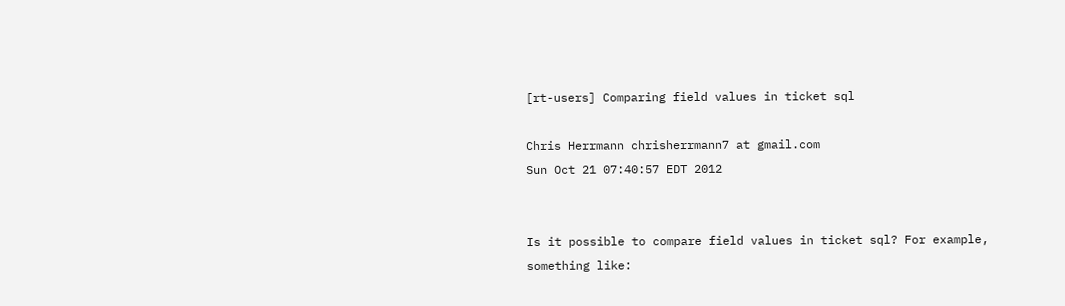[rt-users] Comparing field values in ticket sql

Chris Herrmann chrisherrmann7 at gmail.com
Sun Oct 21 07:40:57 EDT 2012


Is it possible to compare field values in ticket sql? For example,
something like: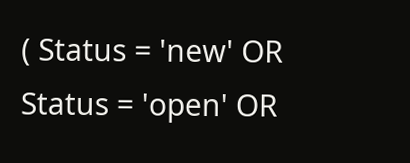( Status = 'new' OR Status = 'open' OR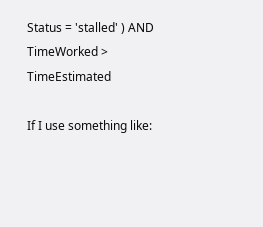Status = 'stalled' ) AND
TimeWorked > TimeEstimated

If I use something like: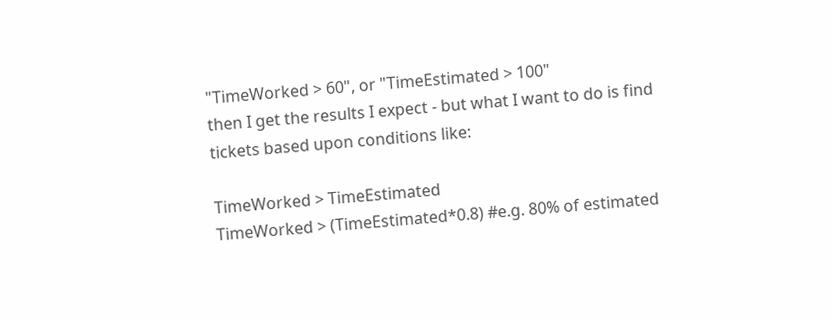"TimeWorked > 60", or "TimeEstimated > 100"
then I get the results I expect - but what I want to do is find
tickets based upon conditions like:

TimeWorked > TimeEstimated
TimeWorked > (TimeEstimated*0.8) #e.g. 80% of estimated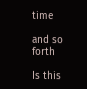time

and so forth

Is this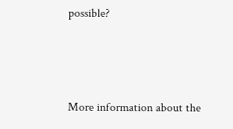possible?



More information about the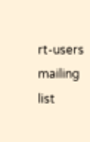rt-users mailing list